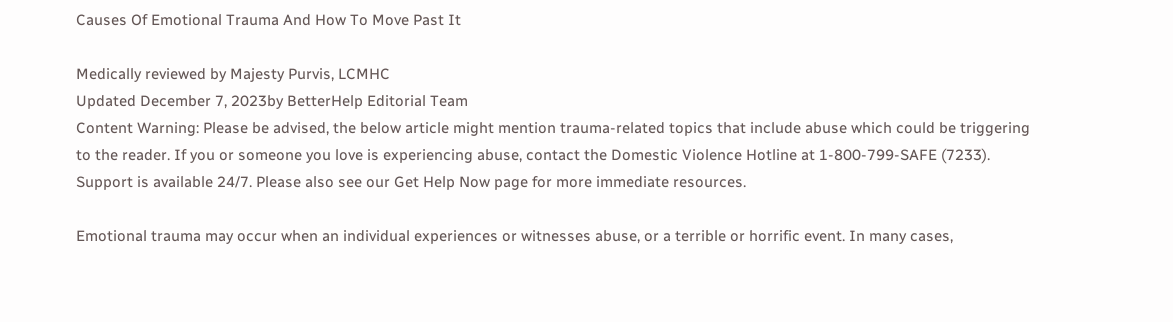Causes Of Emotional Trauma And How To Move Past It

Medically reviewed by Majesty Purvis, LCMHC
Updated December 7, 2023by BetterHelp Editorial Team
Content Warning: Please be advised, the below article might mention trauma-related topics that include abuse which could be triggering to the reader. If you or someone you love is experiencing abuse, contact the Domestic Violence Hotline at 1-800-799-SAFE (7233). Support is available 24/7. Please also see our Get Help Now page for more immediate resources.

Emotional trauma may occur when an individual experiences or witnesses abuse, or a terrible or horrific event. In many cases,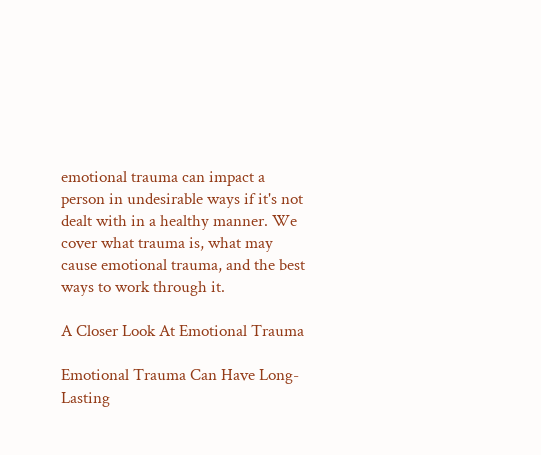emotional trauma can impact a person in undesirable ways if it's not dealt with in a healthy manner. We cover what trauma is, what may cause emotional trauma, and the best ways to work through it.

A Closer Look At Emotional Trauma

Emotional Trauma Can Have Long-Lasting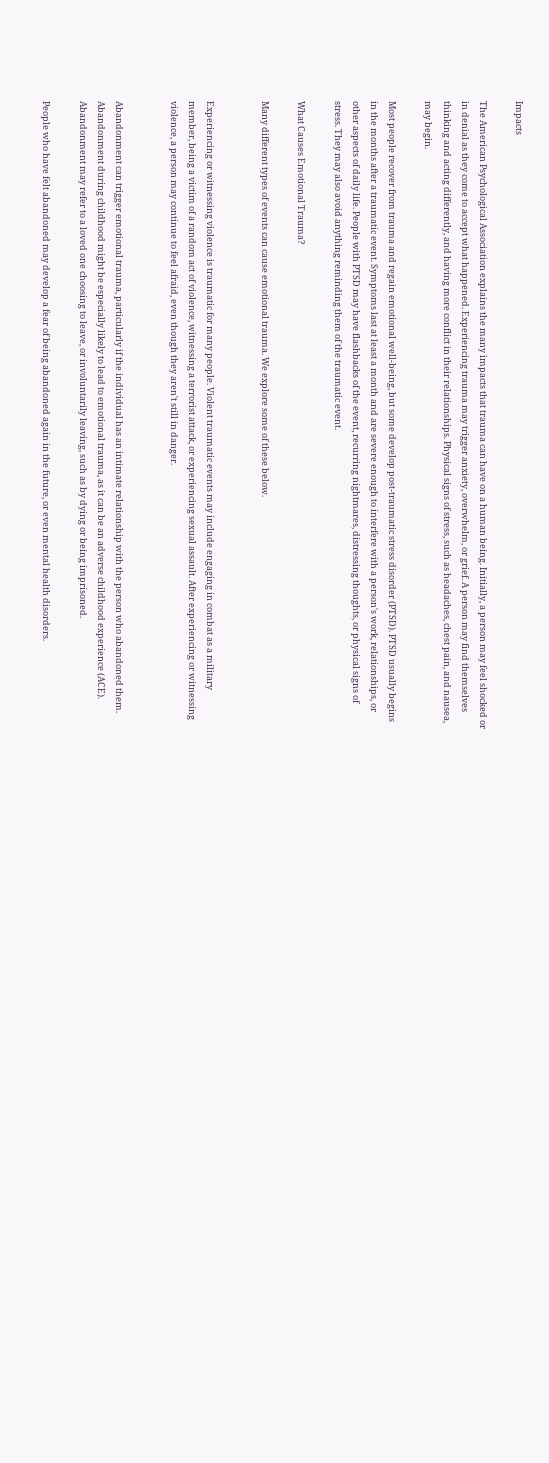Impacts

The American Psychological Association explains the many impacts that trauma can have on a human being. Initially, a person may feel shocked or in denial as they come to accept what happened. Experiencing trauma may trigger anxiety, overwhelm, or grief. A person may find themselves thinking and acting differently, and having more conflict in their relationships. Physical signs of stress, such as headaches, chest pain, and nausea, may begin.

Most people recover from trauma and regain emotional well-being, but some develop post-traumatic stress disorder (PTSD). PTSD usually begins in the months after a traumatic event. Symptoms last at least a month and are severe enough to interfere with a person's work, relationships, or other aspects of daily life. People with PTSD may have flashbacks of the event, recurring nightmares, distressing thoughts, or physical signs of stress. They may also avoid anything reminding them of the traumatic event.

What Causes Emotional Trauma?

Many different types of events can cause emotional trauma. We explore some of these below.


Experiencing or witnessing violence is traumatic for many people. Violent traumatic events may include engaging in combat as a military member, being a victim of a random act of violence, witnessing a terrorist attack, or experiencing sexual assault. After experiencing or witnessing violence, a person may continue to feel afraid, even though they aren't still in danger.


Abandonment can trigger emotional trauma, particularly if the individual has an intimate relationship with the person who abandoned them. Abandonment during childhood might be especially likely to lead to emotional trauma, as it can be an adverse childhood experience (ACE). Abandonment may refer to a loved one choosing to leave, or involuntarily leaving, such as by dying or being imprisoned.

People who have felt abandoned may develop a fear of being abandoned again in the future, or even mental health disorders.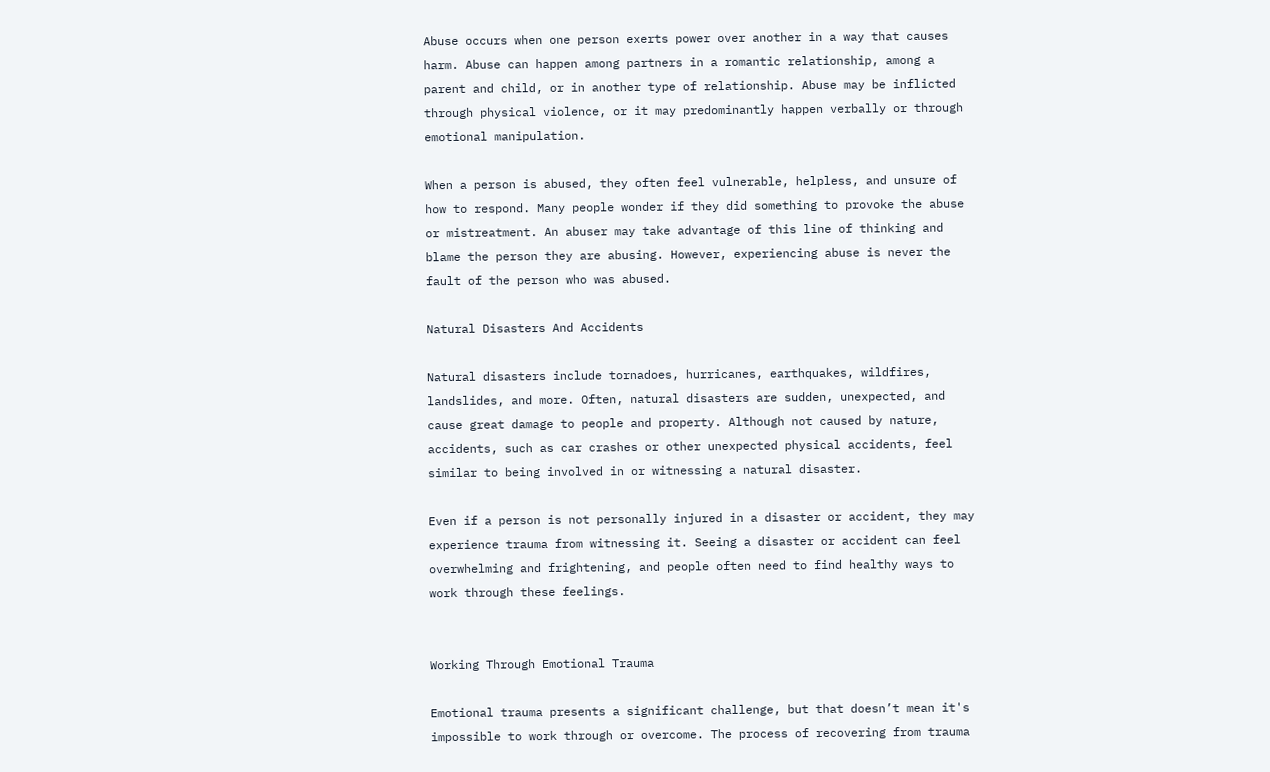Abuse occurs when one person exerts power over another in a way that causes harm. Abuse can happen among partners in a romantic relationship, among a parent and child, or in another type of relationship. Abuse may be inflicted through physical violence, or it may predominantly happen verbally or through emotional manipulation.

When a person is abused, they often feel vulnerable, helpless, and unsure of how to respond. Many people wonder if they did something to provoke the abuse or mistreatment. An abuser may take advantage of this line of thinking and blame the person they are abusing. However, experiencing abuse is never the fault of the person who was abused.

Natural Disasters And Accidents

Natural disasters include tornadoes, hurricanes, earthquakes, wildfires, landslides, and more. Often, natural disasters are sudden, unexpected, and cause great damage to people and property. Although not caused by nature, accidents, such as car crashes or other unexpected physical accidents, feel similar to being involved in or witnessing a natural disaster.

Even if a person is not personally injured in a disaster or accident, they may experience trauma from witnessing it. Seeing a disaster or accident can feel overwhelming and frightening, and people often need to find healthy ways to work through these feelings.


Working Through Emotional Trauma

Emotional trauma presents a significant challenge, but that doesn’t mean it's impossible to work through or overcome. The process of recovering from trauma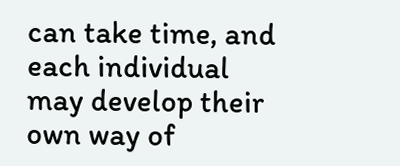can take time, and each individual may develop their own way of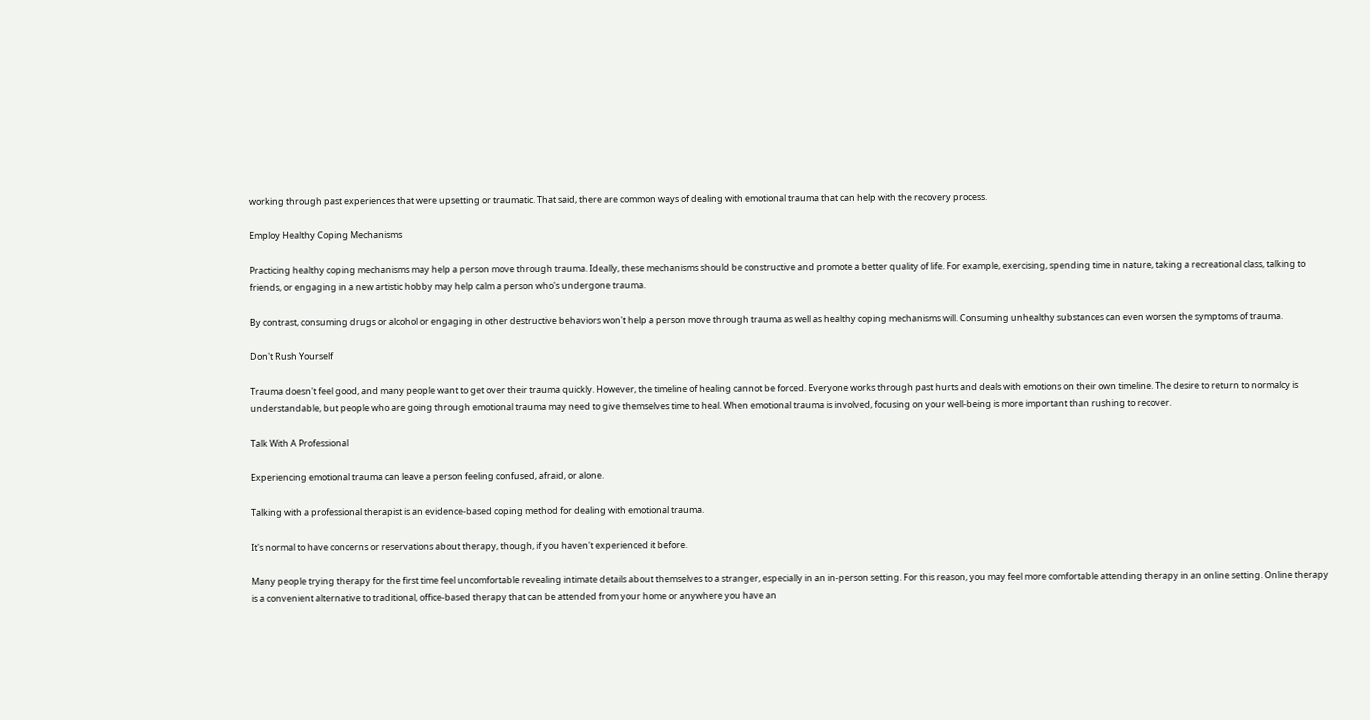working through past experiences that were upsetting or traumatic. That said, there are common ways of dealing with emotional trauma that can help with the recovery process.

Employ Healthy Coping Mechanisms

Practicing healthy coping mechanisms may help a person move through trauma. Ideally, these mechanisms should be constructive and promote a better quality of life. For example, exercising, spending time in nature, taking a recreational class, talking to friends, or engaging in a new artistic hobby may help calm a person who's undergone trauma.

By contrast, consuming drugs or alcohol or engaging in other destructive behaviors won't help a person move through trauma as well as healthy coping mechanisms will. Consuming unhealthy substances can even worsen the symptoms of trauma.

Don't Rush Yourself

Trauma doesn't feel good, and many people want to get over their trauma quickly. However, the timeline of healing cannot be forced. Everyone works through past hurts and deals with emotions on their own timeline. The desire to return to normalcy is understandable, but people who are going through emotional trauma may need to give themselves time to heal. When emotional trauma is involved, focusing on your well-being is more important than rushing to recover.

Talk With A Professional

Experiencing emotional trauma can leave a person feeling confused, afraid, or alone.

Talking with a professional therapist is an evidence-based coping method for dealing with emotional trauma.

It's normal to have concerns or reservations about therapy, though, if you haven't experienced it before.

Many people trying therapy for the first time feel uncomfortable revealing intimate details about themselves to a stranger, especially in an in-person setting. For this reason, you may feel more comfortable attending therapy in an online setting. Online therapy is a convenient alternative to traditional, office-based therapy that can be attended from your home or anywhere you have an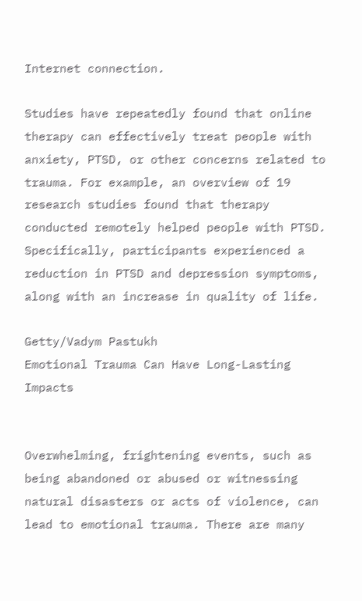Internet connection.

Studies have repeatedly found that online therapy can effectively treat people with anxiety, PTSD, or other concerns related to trauma. For example, an overview of 19 research studies found that therapy conducted remotely helped people with PTSD. Specifically, participants experienced a reduction in PTSD and depression symptoms, along with an increase in quality of life.

Getty/Vadym Pastukh
Emotional Trauma Can Have Long-Lasting Impacts


Overwhelming, frightening events, such as being abandoned or abused or witnessing natural disasters or acts of violence, can lead to emotional trauma. There are many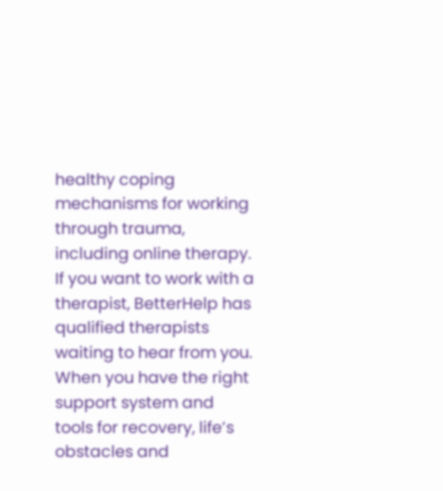healthy coping mechanisms for working through trauma, including online therapy. If you want to work with a therapist, BetterHelp has qualified therapists waiting to hear from you. When you have the right support system and tools for recovery, life’s obstacles and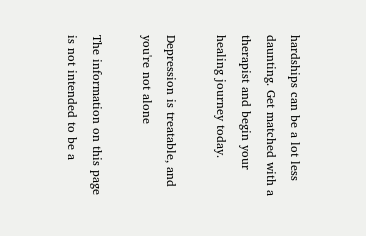hardships can be a lot less daunting. Get matched with a therapist and begin your healing journey today.

Depression is treatable, and you're not alone

The information on this page is not intended to be a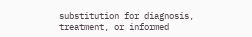substitution for diagnosis, treatment, or informed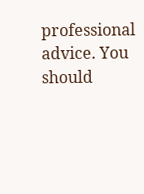professional advice. You should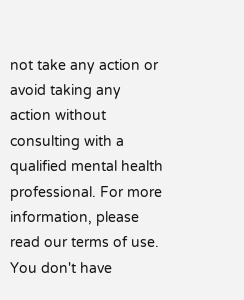not take any action or avoid taking any action without consulting with a qualified mental health professional. For more information, please read our terms of use.
You don't have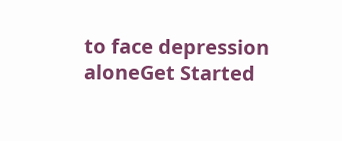to face depression aloneGet Started